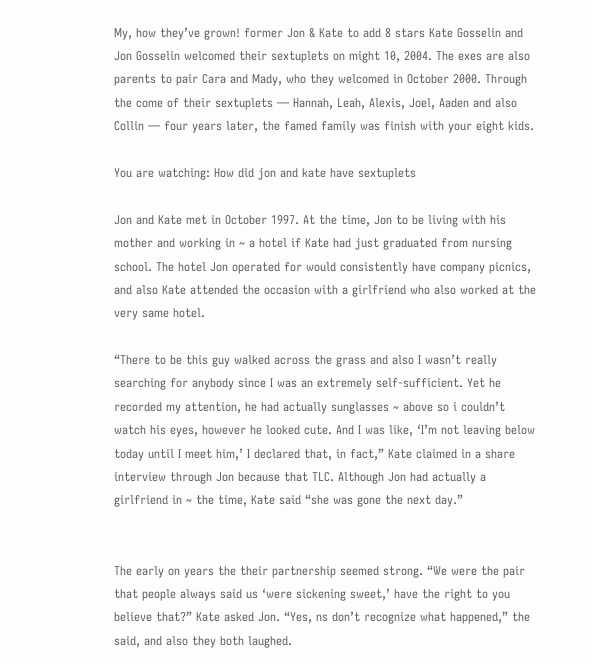My, how they’ve grown! former Jon & Kate to add 8 stars Kate Gosselin and Jon Gosselin welcomed their sextuplets on might 10, 2004. The exes are also parents to pair Cara and Mady, who they welcomed in October 2000. Through the come of their sextuplets — Hannah, Leah, Alexis, Joel, Aaden and also Collin — four years later, the famed family was finish with your eight kids.

You are watching: How did jon and kate have sextuplets

Jon and Kate met in October 1997. At the time, Jon to be living with his mother and working in ~ a hotel if Kate had just graduated from nursing school. The hotel Jon operated for would consistently have company picnics, and also Kate attended the occasion with a girlfriend who also worked at the very same hotel.

“There to be this guy walked across the grass and also I wasn’t really searching for anybody since I was an extremely self-sufficient. Yet he recorded my attention, he had actually sunglasses ~ above so i couldn’t watch his eyes, however he looked cute. And I was like, ‘I’m not leaving below today until I meet him,’ I declared that, in fact,” Kate claimed in a share interview through Jon because that TLC. Although Jon had actually a girlfriend in ~ the time, Kate said “she was gone the next day.”


The early on years the their partnership seemed strong. “We were the pair that people always said us ‘were sickening sweet,’ have the right to you believe that?” Kate asked Jon. “Yes, ns don’t recognize what happened,” the said, and also they both laughed.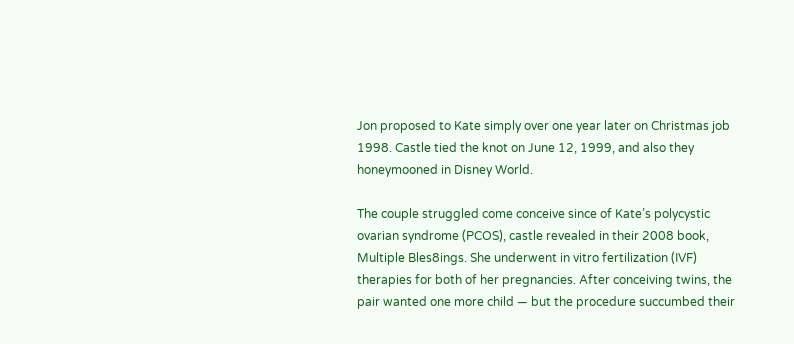Jon proposed to Kate simply over one year later on Christmas job 1998. Castle tied the knot on June 12, 1999, and also they honeymooned in Disney World.

The couple struggled come conceive since of Kate’s polycystic ovarian syndrome (PCOS), castle revealed in their 2008 book, Multiple Bles8ings. She underwent in vitro fertilization (IVF) therapies for both of her pregnancies. After conceiving twins, the pair wanted one more child — but the procedure succumbed their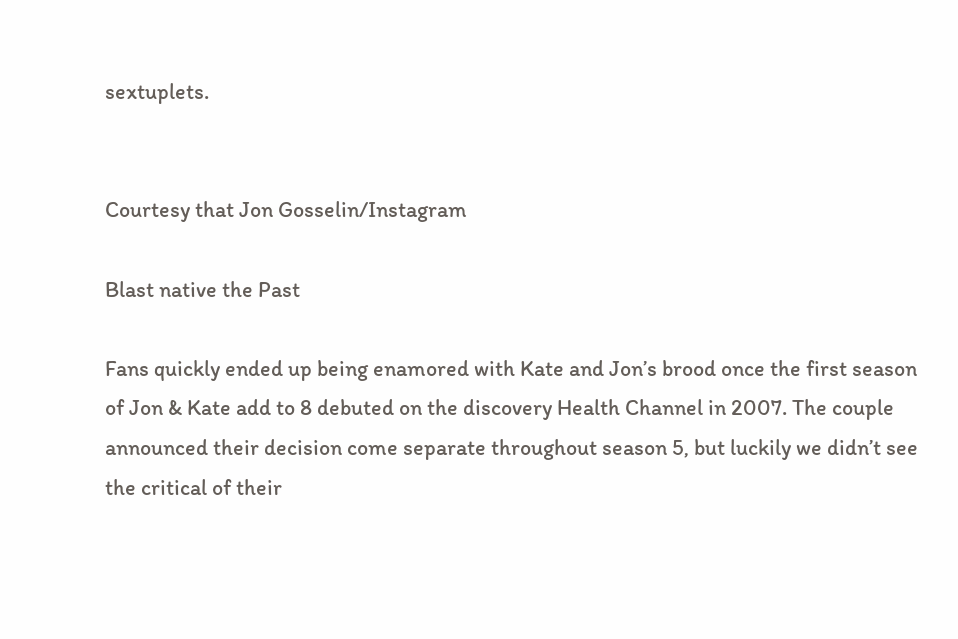sextuplets.


Courtesy that Jon Gosselin/Instagram

Blast native the Past

Fans quickly ended up being enamored with Kate and Jon’s brood once the first season of Jon & Kate add to 8 debuted on the discovery Health Channel in 2007. The couple announced their decision come separate throughout season 5, but luckily we didn’t see the critical of their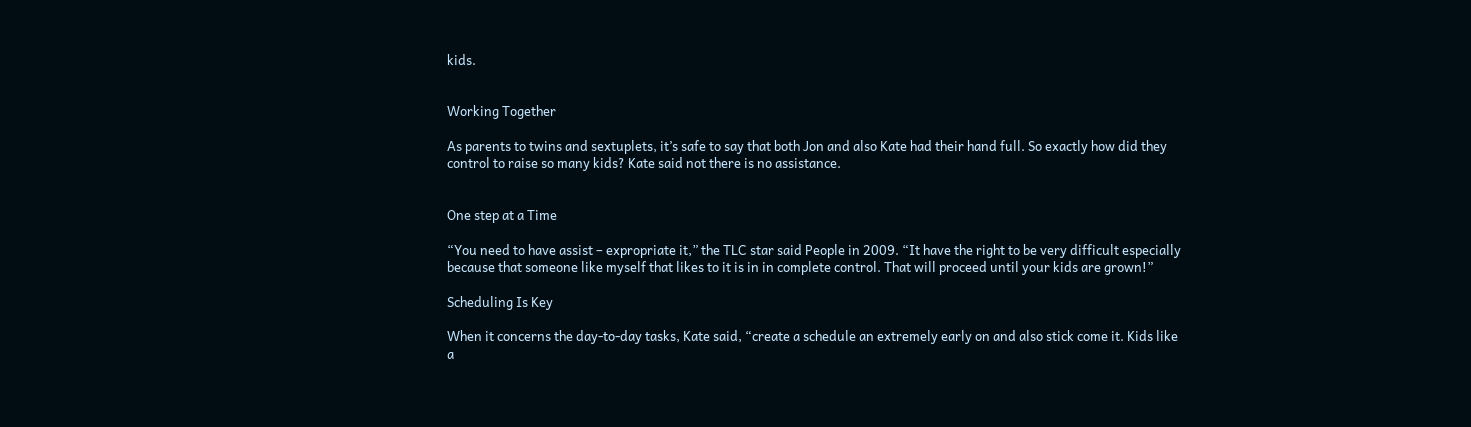kids.


Working Together

As parents to twins and sextuplets, it’s safe to say that both Jon and also Kate had their hand full. So exactly how did they control to raise so many kids? Kate said not there is no assistance.


One step at a Time

“You need to have assist – expropriate it,” the TLC star said People in 2009. “It have the right to be very difficult especially because that someone like myself that likes to it is in in complete control. That will proceed until your kids are grown!”

Scheduling Is Key

When it concerns the day-to-day tasks, Kate said, “create a schedule an extremely early on and also stick come it. Kids like a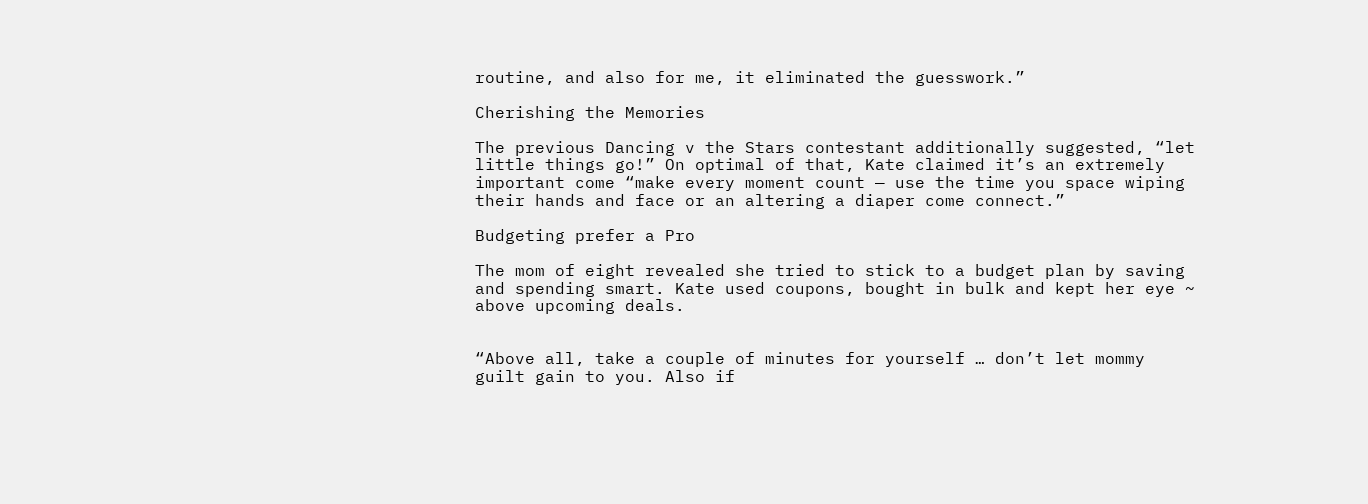routine, and also for me, it eliminated the guesswork.”

Cherishing the Memories

The previous Dancing v the Stars contestant additionally suggested, “let little things go!” On optimal of that, Kate claimed it’s an extremely important come “make every moment count — use the time you space wiping their hands and face or an altering a diaper come connect.”

Budgeting prefer a Pro

The mom of eight revealed she tried to stick to a budget plan by saving and spending smart. Kate used coupons, bought in bulk and kept her eye ~ above upcoming deals.


“Above all, take a couple of minutes for yourself … don’t let mommy guilt gain to you. Also if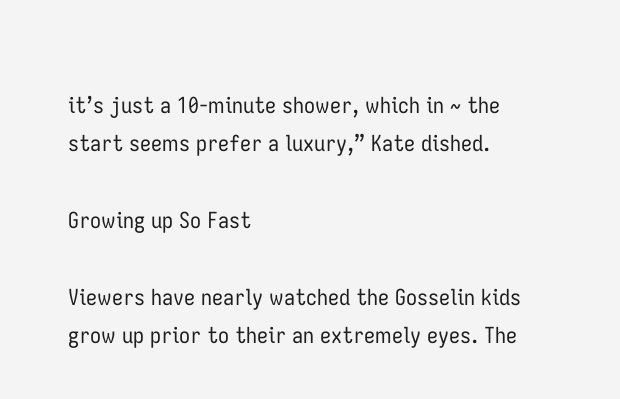it’s just a 10-minute shower, which in ~ the start seems prefer a luxury,” Kate dished.

Growing up So Fast

Viewers have nearly watched the Gosselin kids grow up prior to their an extremely eyes. The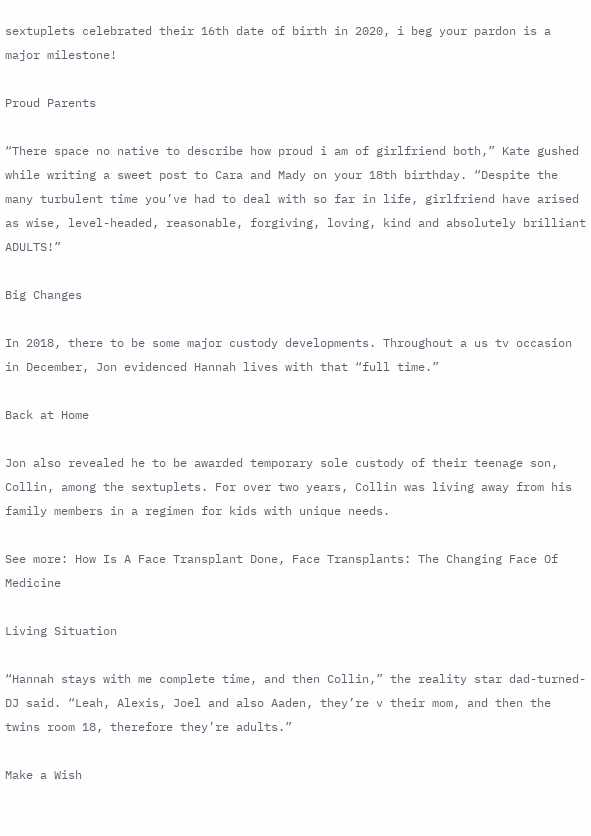sextuplets celebrated their 16th date of birth in 2020, i beg your pardon is a major milestone!

Proud Parents

“There space no native to describe how proud i am of girlfriend both,” Kate gushed while writing a sweet post to Cara and Mady on your 18th birthday. “Despite the many turbulent time you’ve had to deal with so far in life, girlfriend have arised as wise, level-headed, reasonable, forgiving, loving, kind and absolutely brilliant ADULTS!”

Big Changes

In 2018, there to be some major custody developments. Throughout a us tv occasion in December, Jon evidenced Hannah lives with that “full time.”

Back at Home

Jon also revealed he to be awarded temporary sole custody of their teenage son, Collin, among the sextuplets. For over two years, Collin was living away from his family members in a regimen for kids with unique needs.

See more: How Is A Face Transplant Done, Face Transplants: The Changing Face Of Medicine

Living Situation

“Hannah stays with me complete time, and then Collin,” the reality star dad-turned-DJ said. “Leah, Alexis, Joel and also Aaden, they’re v their mom, and then the twins room 18, therefore they’re adults.”

Make a Wish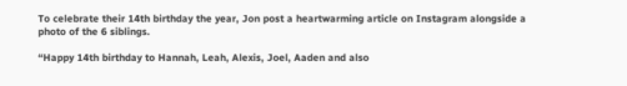To celebrate their 14th birthday the year, Jon post a heartwarming article on Instagram alongside a photo of the 6 siblings.

“Happy 14th birthday to Hannah, Leah, Alexis, Joel, Aaden and also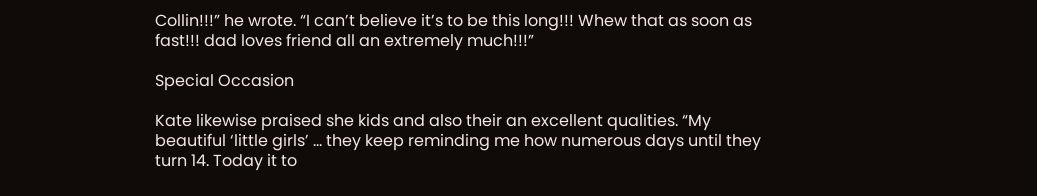Collin!!!” he wrote. “I can’t believe it’s to be this long!!! Whew that as soon as fast!!! dad loves friend all an extremely much!!!”

Special Occasion

Kate likewise praised she kids and also their an excellent qualities. “My beautiful ‘little girls’ … they keep reminding me how numerous days until they turn 14. Today it to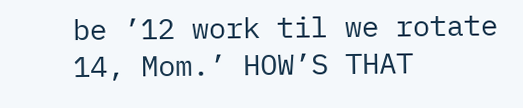be ’12 work til we rotate 14, Mom.’ HOW’S THAT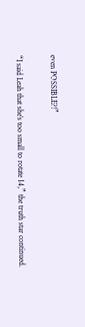even POSSIBLE?!”

“I said Leah that she’s too small to rotate 14,” the truth star continued.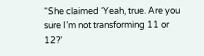“She claimed ‘Yeah, true. Are you sure I’m not transforming 11 or 12?’